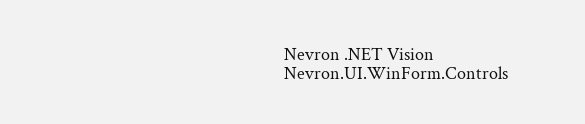Nevron .NET Vision
Nevron.UI.WinForm.Controls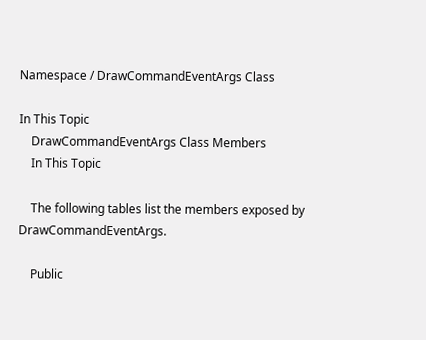Namespace / DrawCommandEventArgs Class

In This Topic
    DrawCommandEventArgs Class Members
    In This Topic

    The following tables list the members exposed by DrawCommandEventArgs.

    Public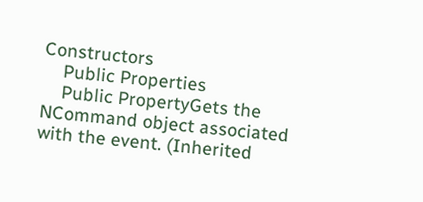Constructors
    Public Properties
    Public PropertyGets the NCommand object associated with the event. (Inherited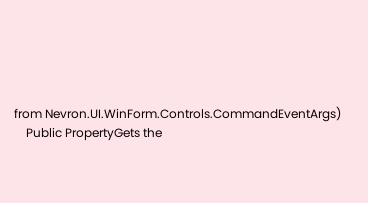from Nevron.UI.WinForm.Controls.CommandEventArgs)
    Public PropertyGets the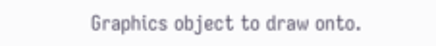Graphics object to draw onto.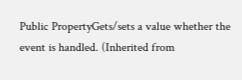Public PropertyGets/sets a value whether the event is handled. (Inherited from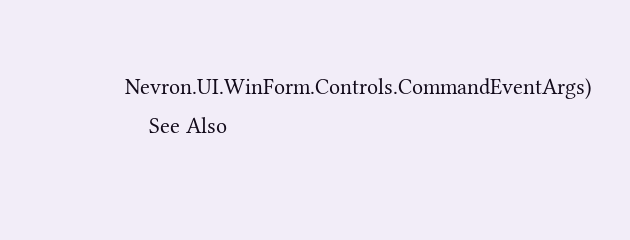Nevron.UI.WinForm.Controls.CommandEventArgs)
    See Also